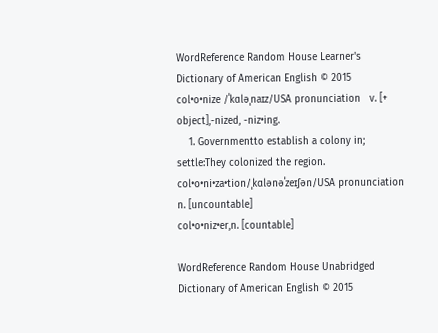WordReference Random House Learner's Dictionary of American English © 2015
col•o•nize /ˈkɑləˌnaɪz/USA pronunciation   v. [+ object],-nized, -niz•ing.
    1. Governmentto establish a colony in; settle:They colonized the region.
col•o•ni•za•tion/ˌkɑlənəˈzeɪʃən/USA pronunciation  n. [uncountable]
col•o•niz•er,n. [countable]

WordReference Random House Unabridged Dictionary of American English © 2015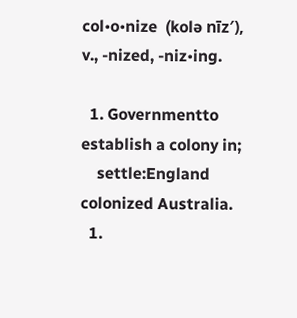col•o•nize  (kolə nīz′),
v., -nized, -niz•ing.

  1. Governmentto establish a colony in;
    settle:England colonized Australia.
  1.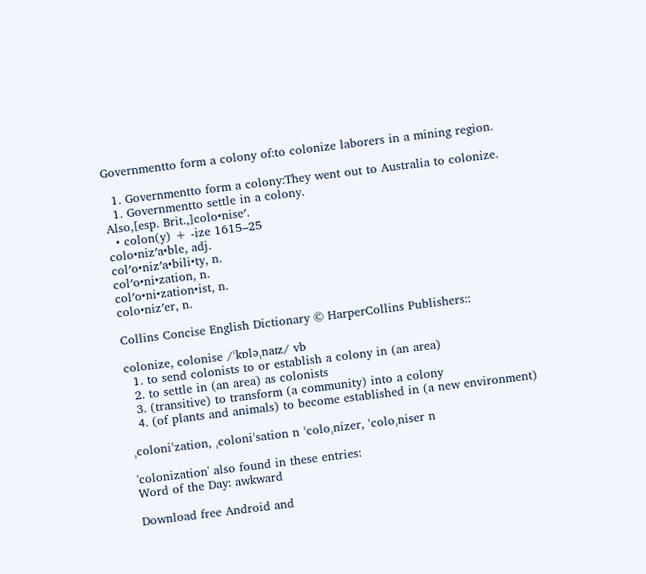Governmentto form a colony of:to colonize laborers in a mining region.

  1. Governmentto form a colony:They went out to Australia to colonize.
  1. Governmentto settle in a colony.
Also,[esp. Brit.,]colo•nise′.
  • colon(y) + -ize 1615–25
colo•niz′a•ble, adj.
col′o•niz′a•bili•ty, n.
col′o•ni•zation, n.
col′o•ni•zation•ist, n.
colo•niz′er, n.

Collins Concise English Dictionary © HarperCollins Publishers::

colonize, colonise /ˈkɒləˌnaɪz/ vb
  1. to send colonists to or establish a colony in (an area)
  2. to settle in (an area) as colonists
  3. (transitive) to transform (a community) into a colony
  4. (of plants and animals) to become established in (a new environment)

ˌcoloniˈzation, ˌcoloniˈsation n ˈcoloˌnizer, ˈcoloˌniser n

'colonization' also found in these entries:
Word of the Day: awkward

Download free Android and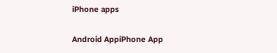iPhone apps

Android AppiPhone App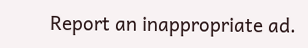Report an inappropriate ad.